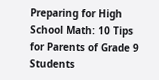Preparing for High School Math: 10 Tips for Parents of Grade 9 Students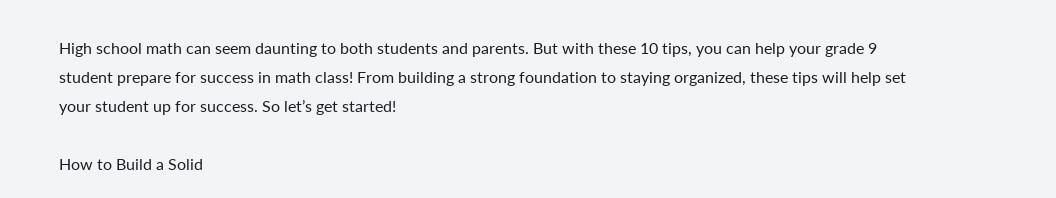High school math can seem daunting to both students and parents. But with these 10 tips, you can help your grade 9 student prepare for success in math class! From building a strong foundation to staying organized, these tips will help set your student up for success. So let’s get started!

How to Build a Solid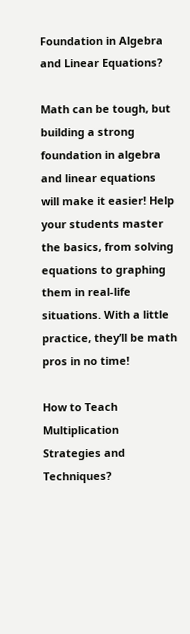Foundation in Algebra and Linear Equations?

Math can be tough, but building a strong foundation in algebra and linear equations will make it easier! Help your students master the basics, from solving equations to graphing them in real-life situations. With a little practice, they’ll be math pros in no time!

How to Teach Multiplication Strategies and Techniques?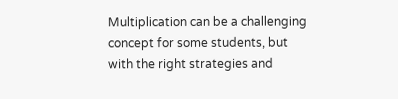Multiplication can be a challenging concept for some students, but with the right strategies and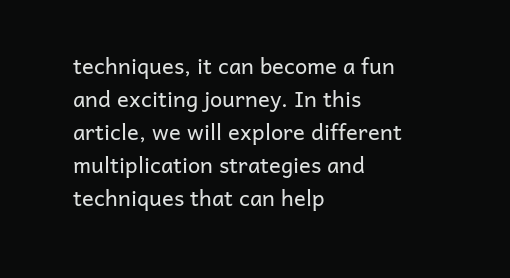techniques, it can become a fun and exciting journey. In this article, we will explore different multiplication strategies and techniques that can help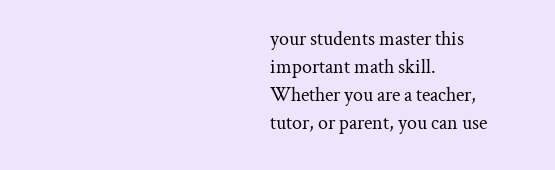your students master this important math skill. Whether you are a teacher, tutor, or parent, you can use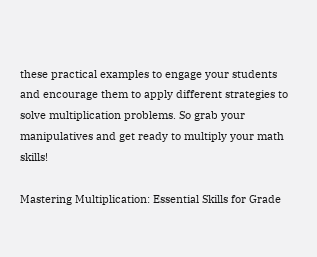these practical examples to engage your students and encourage them to apply different strategies to solve multiplication problems. So grab your manipulatives and get ready to multiply your math skills!

Mastering Multiplication: Essential Skills for Grade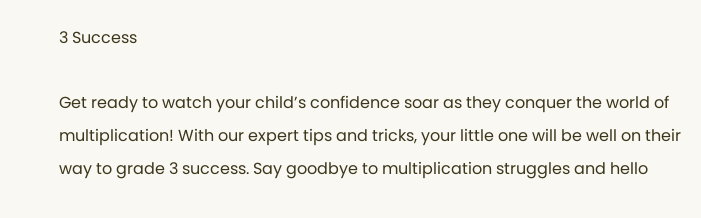3 Success

Get ready to watch your child’s confidence soar as they conquer the world of multiplication! With our expert tips and tricks, your little one will be well on their way to grade 3 success. Say goodbye to multiplication struggles and hello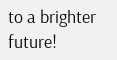to a brighter future!